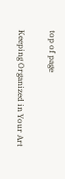top of page

Keeping Organized in Your Art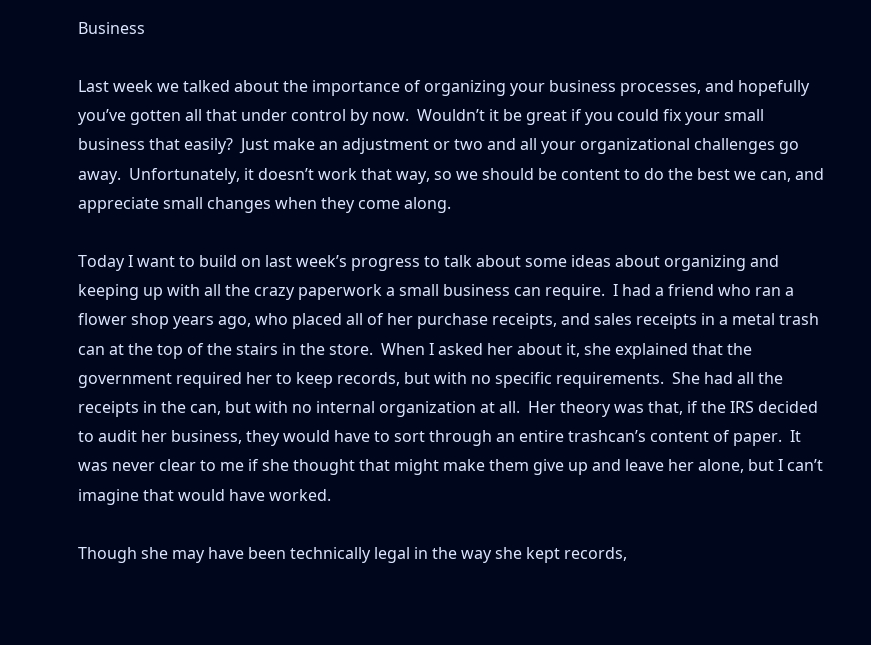Business

Last week we talked about the importance of organizing your business processes, and hopefully you’ve gotten all that under control by now.  Wouldn’t it be great if you could fix your small business that easily?  Just make an adjustment or two and all your organizational challenges go away.  Unfortunately, it doesn’t work that way, so we should be content to do the best we can, and appreciate small changes when they come along.

Today I want to build on last week’s progress to talk about some ideas about organizing and keeping up with all the crazy paperwork a small business can require.  I had a friend who ran a flower shop years ago, who placed all of her purchase receipts, and sales receipts in a metal trash can at the top of the stairs in the store.  When I asked her about it, she explained that the government required her to keep records, but with no specific requirements.  She had all the receipts in the can, but with no internal organization at all.  Her theory was that, if the IRS decided to audit her business, they would have to sort through an entire trashcan’s content of paper.  It was never clear to me if she thought that might make them give up and leave her alone, but I can’t imagine that would have worked.

Though she may have been technically legal in the way she kept records,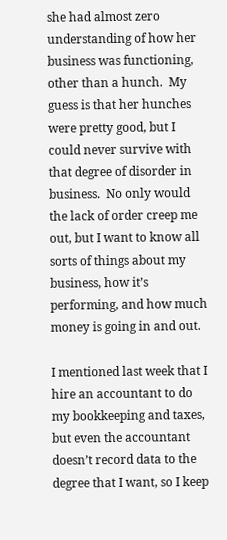she had almost zero understanding of how her business was functioning, other than a hunch.  My guess is that her hunches were pretty good, but I could never survive with that degree of disorder in business.  No only would the lack of order creep me out, but I want to know all sorts of things about my business, how it’s performing, and how much money is going in and out.

I mentioned last week that I hire an accountant to do my bookkeeping and taxes, but even the accountant doesn’t record data to the degree that I want, so I keep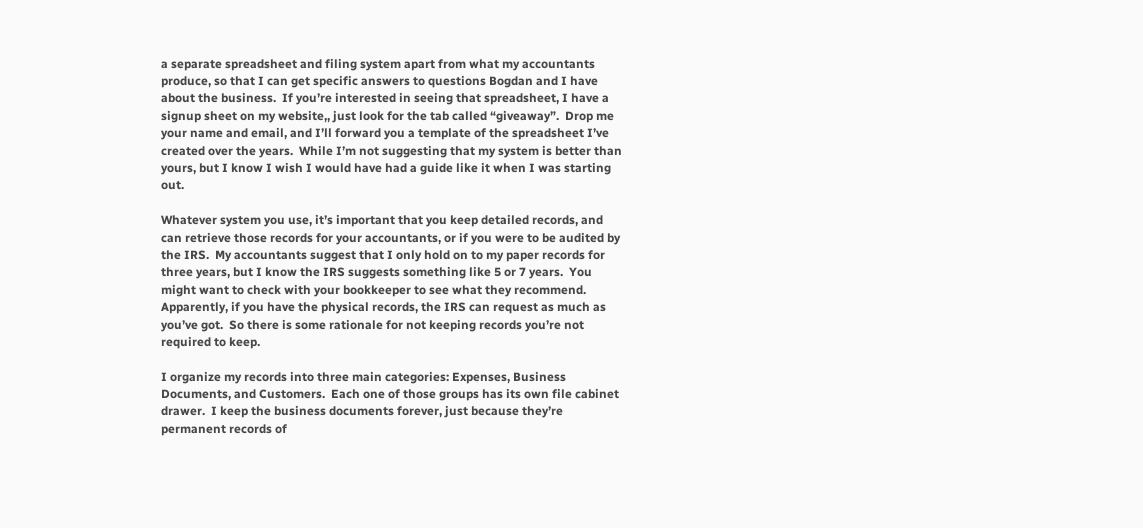a separate spreadsheet and filing system apart from what my accountants produce, so that I can get specific answers to questions Bogdan and I have about the business.  If you’re interested in seeing that spreadsheet, I have a signup sheet on my website,, just look for the tab called “giveaway”.  Drop me your name and email, and I’ll forward you a template of the spreadsheet I’ve created over the years.  While I’m not suggesting that my system is better than yours, but I know I wish I would have had a guide like it when I was starting out.

Whatever system you use, it’s important that you keep detailed records, and can retrieve those records for your accountants, or if you were to be audited by the IRS.  My accountants suggest that I only hold on to my paper records for three years, but I know the IRS suggests something like 5 or 7 years.  You might want to check with your bookkeeper to see what they recommend.  Apparently, if you have the physical records, the IRS can request as much as you’ve got.  So there is some rationale for not keeping records you’re not required to keep.

I organize my records into three main categories: Expenses, Business Documents, and Customers.  Each one of those groups has its own file cabinet drawer.  I keep the business documents forever, just because they’re permanent records of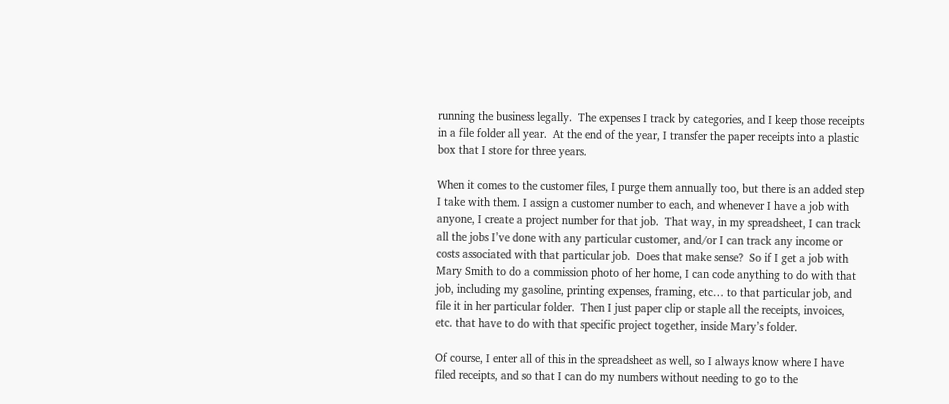running the business legally.  The expenses I track by categories, and I keep those receipts in a file folder all year.  At the end of the year, I transfer the paper receipts into a plastic box that I store for three years.

When it comes to the customer files, I purge them annually too, but there is an added step I take with them. I assign a customer number to each, and whenever I have a job with anyone, I create a project number for that job.  That way, in my spreadsheet, I can track all the jobs I’ve done with any particular customer, and/or I can track any income or costs associated with that particular job.  Does that make sense?  So if I get a job with Mary Smith to do a commission photo of her home, I can code anything to do with that job, including my gasoline, printing expenses, framing, etc… to that particular job, and file it in her particular folder.  Then I just paper clip or staple all the receipts, invoices, etc. that have to do with that specific project together, inside Mary’s folder.

Of course, I enter all of this in the spreadsheet as well, so I always know where I have filed receipts, and so that I can do my numbers without needing to go to the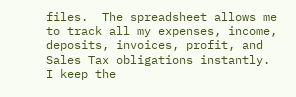files.  The spreadsheet allows me to track all my expenses, income, deposits, invoices, profit, and Sales Tax obligations instantly.  I keep the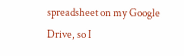spreadsheet on my Google Drive, so I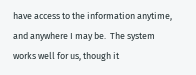have access to the information anytime, and anywhere I may be.  The system works well for us, though it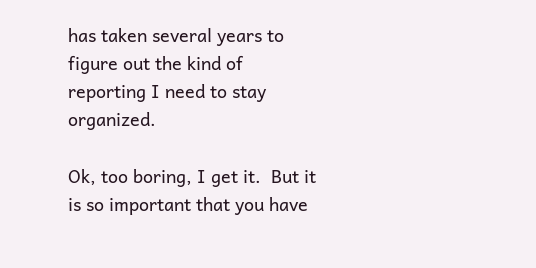has taken several years to figure out the kind of reporting I need to stay organized.

Ok, too boring, I get it.  But it is so important that you have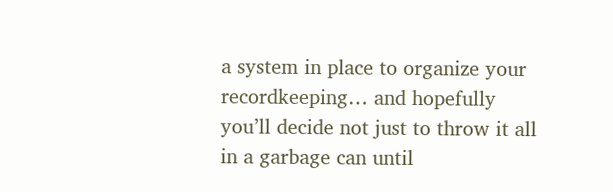a system in place to organize your recordkeeping… and hopefully you’ll decide not just to throw it all in a garbage can until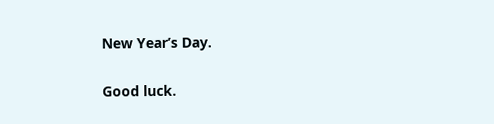New Year’s Day.

Good luck.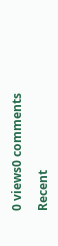0 views0 comments

Recent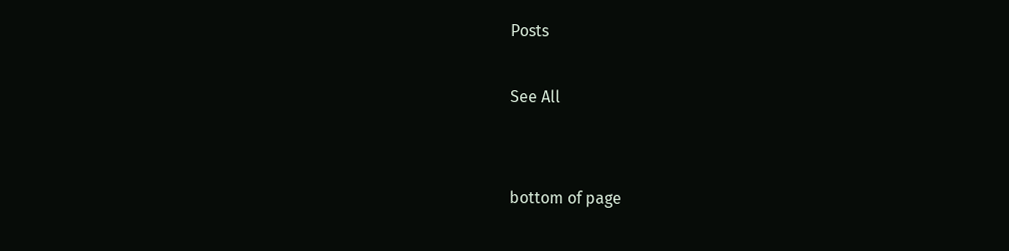Posts

See All


bottom of page